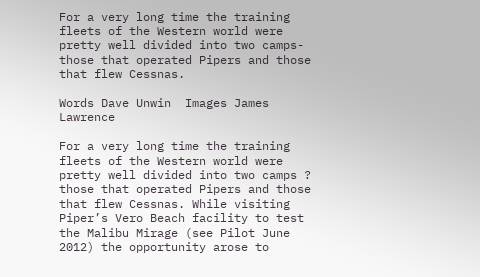For a very long time the training fleets of the Western world were pretty well divided into two camps-those that operated Pipers and those that flew Cessnas.

Words Dave Unwin  Images James Lawrence

For a very long time the training fleets of the Western world were pretty well divided into two camps ? those that operated Pipers and those that flew Cessnas. While visiting Piper’s Vero Beach facility to test the Malibu Mirage (see Pilot June 2012) the opportunity arose to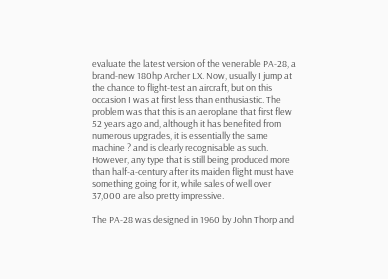evaluate the latest version of the venerable PA-28, a brand-new 180hp Archer LX. Now, usually I jump at the chance to flight-test an aircraft, but on this occasion I was at first less than enthusiastic. The problem was that this is an aeroplane that first flew 52 years ago and, although it has benefited from numerous upgrades, it is essentially the same machine ? and is clearly recognisable as such. However, any type that is still being produced more than half-a-century after its maiden flight must have something going for it, while sales of well over 37,000 are also pretty impressive.

The PA-28 was designed in 1960 by John Thorp and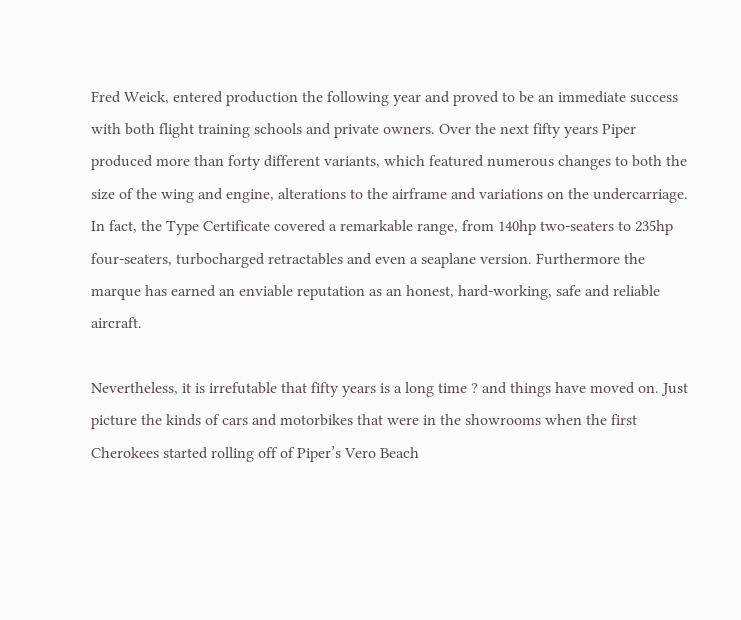Fred Weick, entered production the following year and proved to be an immediate success with both flight training schools and private owners. Over the next fifty years Piper produced more than forty different variants, which featured numerous changes to both the size of the wing and engine, alterations to the airframe and variations on the undercarriage. In fact, the Type Certificate covered a remarkable range, from 140hp two-seaters to 235hp four-seaters, turbocharged retractables and even a seaplane version. Furthermore the marque has earned an enviable reputation as an honest, hard-working, safe and reliable aircraft.

Nevertheless, it is irrefutable that fifty years is a long time ? and things have moved on. Just picture the kinds of cars and motorbikes that were in the showrooms when the first Cherokees started rolling off of Piper’s Vero Beach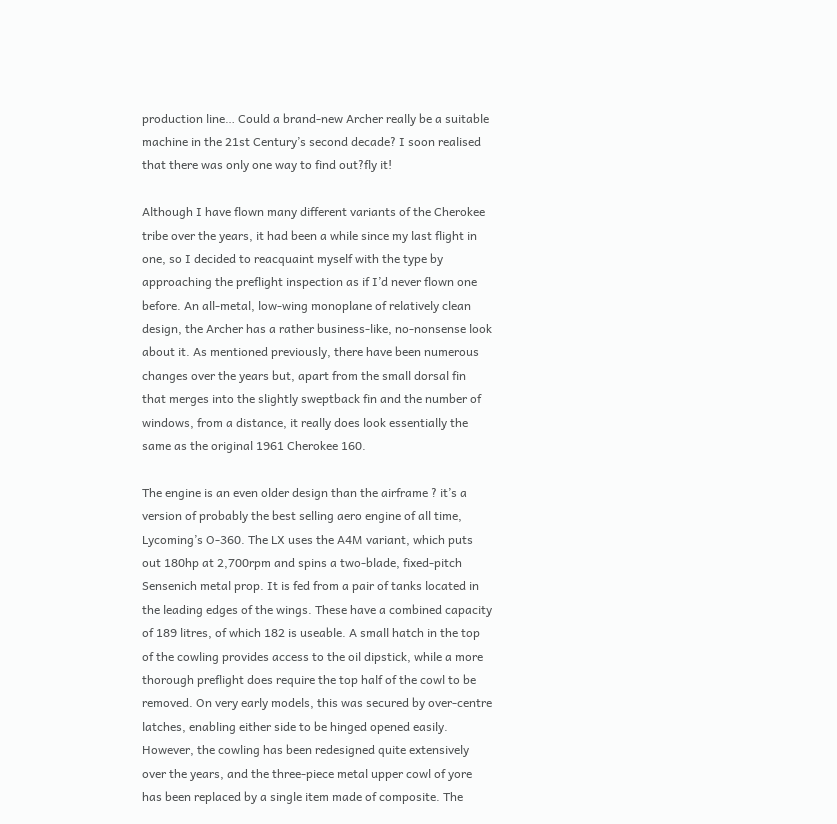production line… Could a brand-new Archer really be a suitable machine in the 21st Century’s second decade? I soon realised that there was only one way to find out?fly it!

Although I have flown many different variants of the Cherokee tribe over the years, it had been a while since my last flight in one, so I decided to reacquaint myself with the type by approaching the preflight inspection as if I’d never flown one before. An all-metal, low-wing monoplane of relatively clean design, the Archer has a rather business-like, no-nonsense look about it. As mentioned previously, there have been numerous changes over the years but, apart from the small dorsal fin that merges into the slightly sweptback fin and the number of windows, from a distance, it really does look essentially the same as the original 1961 Cherokee 160.

The engine is an even older design than the airframe ? it’s a version of probably the best selling aero engine of all time, Lycoming’s O-360. The LX uses the A4M variant, which puts out 180hp at 2,700rpm and spins a two-blade, fixed-pitch Sensenich metal prop. It is fed from a pair of tanks located in the leading edges of the wings. These have a combined capacity of 189 litres, of which 182 is useable. A small hatch in the top of the cowling provides access to the oil dipstick, while a more thorough preflight does require the top half of the cowl to be removed. On very early models, this was secured by over-centre latches, enabling either side to be hinged opened easily. However, the cowling has been redesigned quite extensively over the years, and the three-piece metal upper cowl of yore has been replaced by a single item made of composite. The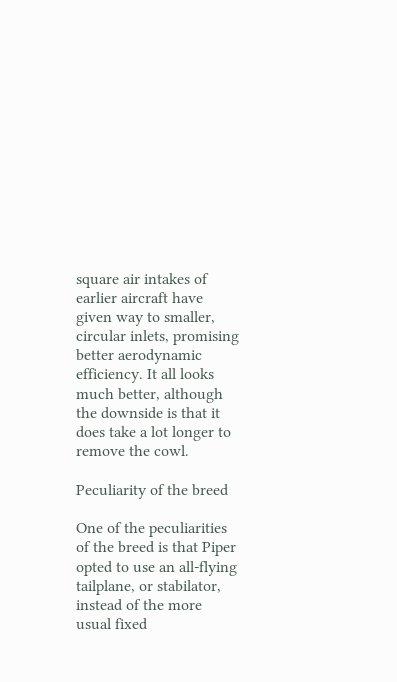square air intakes of earlier aircraft have given way to smaller, circular inlets, promising better aerodynamic efficiency. It all looks much better, although the downside is that it does take a lot longer to remove the cowl.

Peculiarity of the breed

One of the peculiarities of the breed is that Piper opted to use an all-flying tailplane, or stabilator, instead of the more usual fixed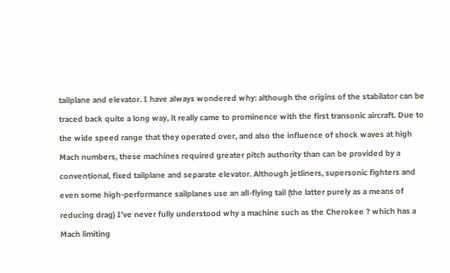tailplane and elevator. I have always wondered why: although the origins of the stabilator can be traced back quite a long way, it really came to prominence with the first transonic aircraft. Due to the wide speed range that they operated over, and also the influence of shock waves at high Mach numbers, these machines required greater pitch authority than can be provided by a conventional, fixed tailplane and separate elevator. Although jetliners, supersonic fighters and even some high-performance sailplanes use an all-flying tail (the latter purely as a means of reducing drag) I’ve never fully understood why a machine such as the Cherokee ? which has a Mach limiting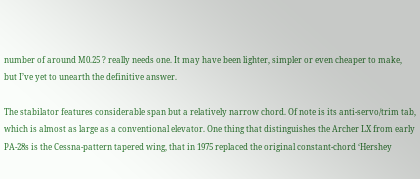number of around M0.25 ? really needs one. It may have been lighter, simpler or even cheaper to make, but I’ve yet to unearth the definitive answer.

The stabilator features considerable span but a relatively narrow chord. Of note is its anti-servo/trim tab, which is almost as large as a conventional elevator. One thing that distinguishes the Archer LX from early PA-28s is the Cessna-pattern tapered wing, that in 1975 replaced the original constant-chord ‘Hershey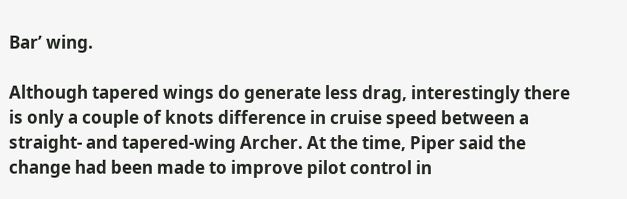Bar’ wing.

Although tapered wings do generate less drag, interestingly there is only a couple of knots difference in cruise speed between a straight- and tapered-wing Archer. At the time, Piper said the change had been made to improve pilot control in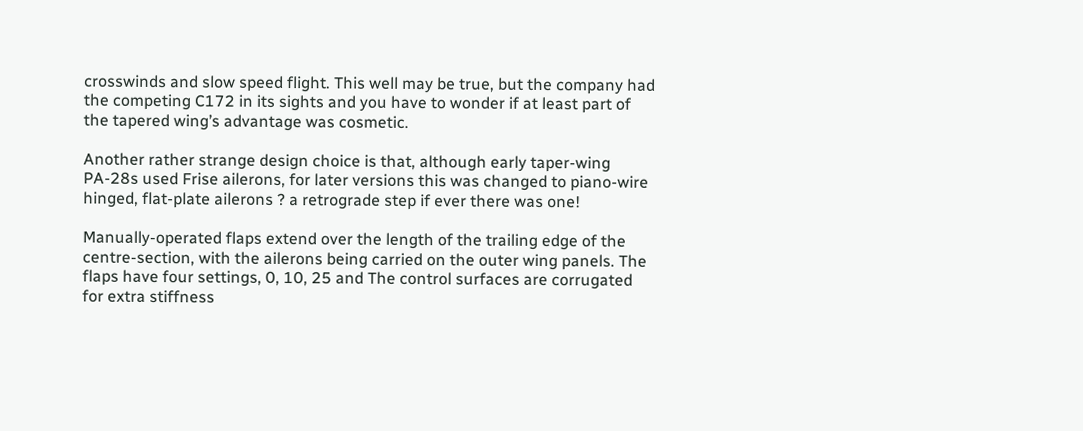crosswinds and slow speed flight. This well may be true, but the company had the competing C172 in its sights and you have to wonder if at least part of the tapered wing’s advantage was cosmetic.

Another rather strange design choice is that, although early taper-wing PA-28s used Frise ailerons, for later versions this was changed to piano-wire hinged, flat-plate ailerons ? a retrograde step if ever there was one!

Manually-operated flaps extend over the length of the trailing edge of the centre-section, with the ailerons being carried on the outer wing panels. The flaps have four settings, 0, 10, 25 and The control surfaces are corrugated for extra stiffness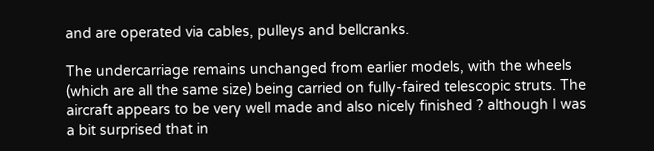and are operated via cables, pulleys and bellcranks.

The undercarriage remains unchanged from earlier models, with the wheels (which are all the same size) being carried on fully-faired telescopic struts. The aircraft appears to be very well made and also nicely finished ? although I was a bit surprised that in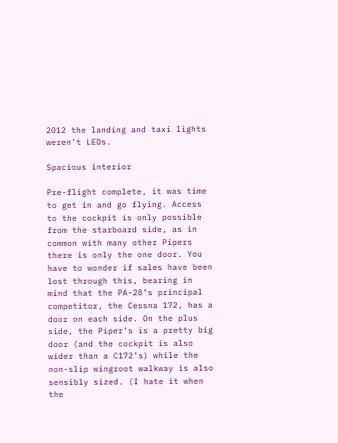2012 the landing and taxi lights weren’t LEDs.

Spacious interior

Pre-flight complete, it was time to get in and go flying. Access to the cockpit is only possible from the starboard side, as in common with many other Pipers there is only the one door. You have to wonder if sales have been lost through this, bearing in mind that the PA-28’s principal competitor, the Cessna 172, has a door on each side. On the plus side, the Piper’s is a pretty big door (and the cockpit is also wider than a C172’s) while the non-slip wingroot walkway is also sensibly sized. (I hate it when the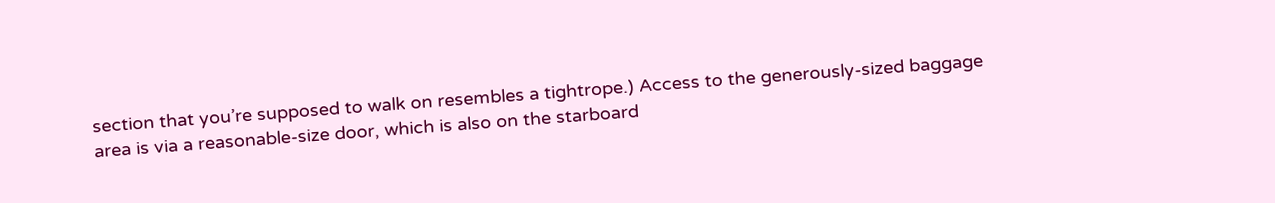section that you’re supposed to walk on resembles a tightrope.) Access to the generously-sized baggage area is via a reasonable-size door, which is also on the starboard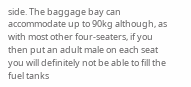side. The baggage bay can accommodate up to 90kg although, as with most other four-seaters, if you then put an adult male on each seat you will definitely not be able to fill the fuel tanks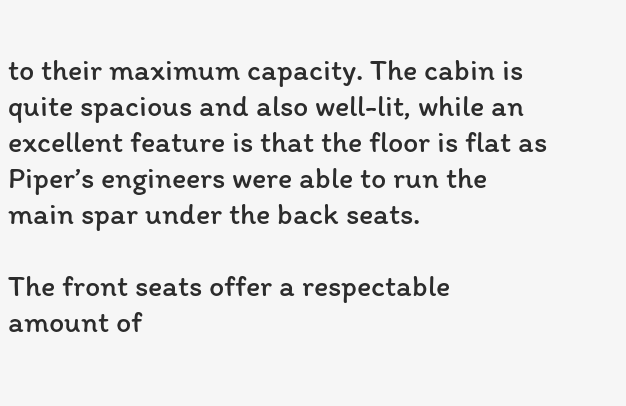to their maximum capacity. The cabin is quite spacious and also well-lit, while an excellent feature is that the floor is flat as Piper’s engineers were able to run the main spar under the back seats.

The front seats offer a respectable amount of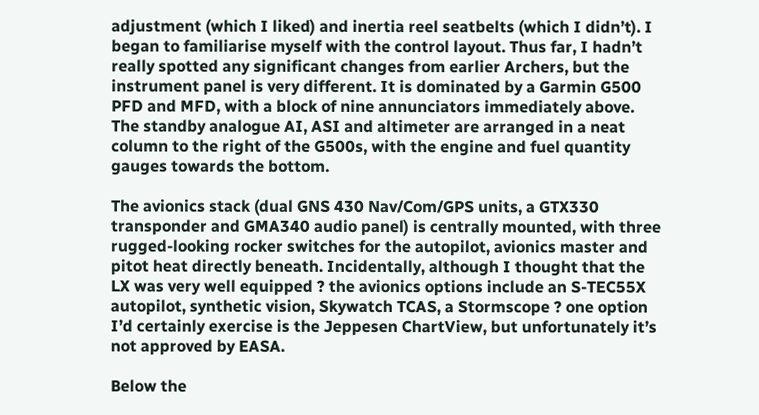adjustment (which I liked) and inertia reel seatbelts (which I didn’t). I began to familiarise myself with the control layout. Thus far, I hadn’t really spotted any significant changes from earlier Archers, but the instrument panel is very different. It is dominated by a Garmin G500 PFD and MFD, with a block of nine annunciators immediately above. The standby analogue AI, ASI and altimeter are arranged in a neat column to the right of the G500s, with the engine and fuel quantity gauges towards the bottom.

The avionics stack (dual GNS 430 Nav/Com/GPS units, a GTX330 transponder and GMA340 audio panel) is centrally mounted, with three rugged-looking rocker switches for the autopilot, avionics master and pitot heat directly beneath. Incidentally, although I thought that the LX was very well equipped ? the avionics options include an S-TEC55X autopilot, synthetic vision, Skywatch TCAS, a Stormscope ? one option I’d certainly exercise is the Jeppesen ChartView, but unfortunately it’s not approved by EASA.

Below the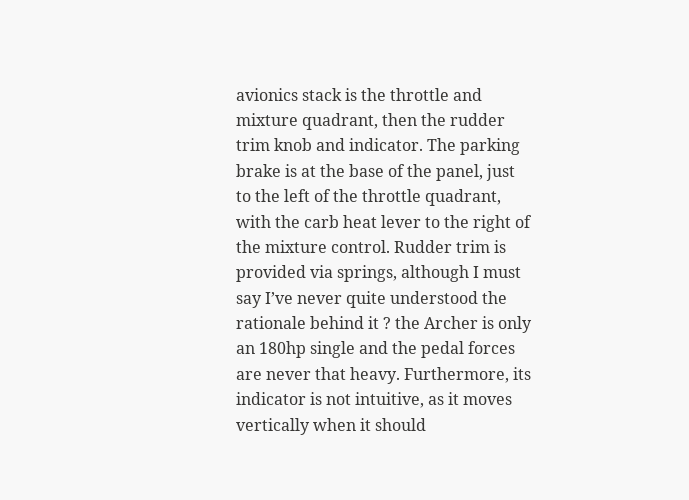avionics stack is the throttle and mixture quadrant, then the rudder trim knob and indicator. The parking brake is at the base of the panel, just to the left of the throttle quadrant, with the carb heat lever to the right of the mixture control. Rudder trim is provided via springs, although I must say I’ve never quite understood the rationale behind it ? the Archer is only an 180hp single and the pedal forces are never that heavy. Furthermore, its indicator is not intuitive, as it moves vertically when it should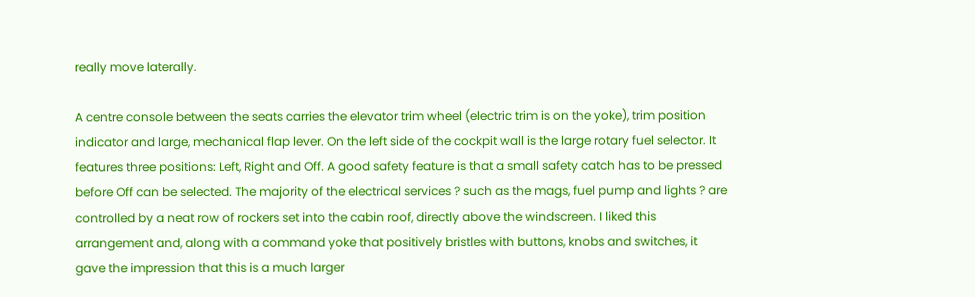really move laterally.

A centre console between the seats carries the elevator trim wheel (electric trim is on the yoke), trim position indicator and large, mechanical flap lever. On the left side of the cockpit wall is the large rotary fuel selector. It features three positions: Left, Right and Off. A good safety feature is that a small safety catch has to be pressed before Off can be selected. The majority of the electrical services ? such as the mags, fuel pump and lights ? are controlled by a neat row of rockers set into the cabin roof, directly above the windscreen. I liked this arrangement and, along with a command yoke that positively bristles with buttons, knobs and switches, it gave the impression that this is a much larger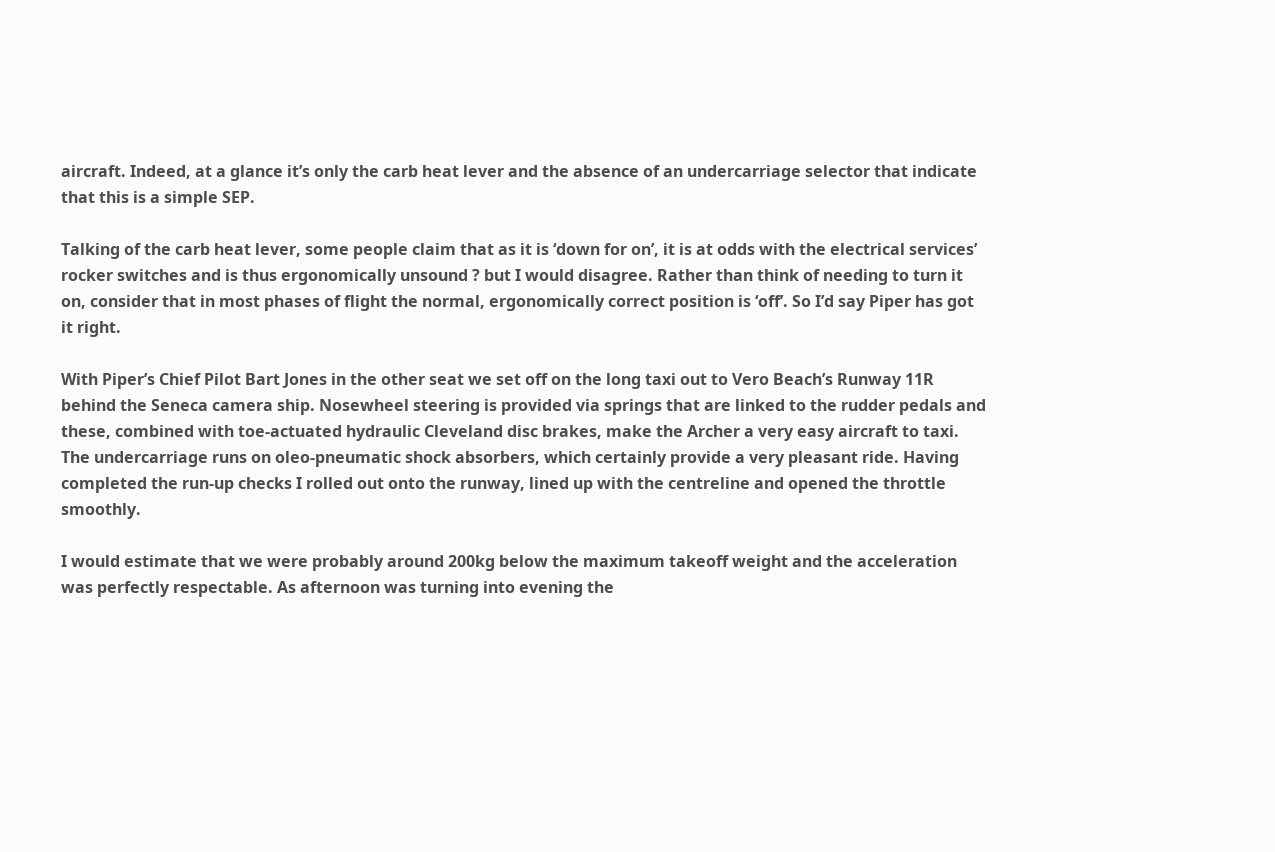aircraft. Indeed, at a glance it’s only the carb heat lever and the absence of an undercarriage selector that indicate that this is a simple SEP.

Talking of the carb heat lever, some people claim that as it is ‘down for on’, it is at odds with the electrical services’ rocker switches and is thus ergonomically unsound ? but I would disagree. Rather than think of needing to turn it on, consider that in most phases of flight the normal, ergonomically correct position is ‘off’. So I’d say Piper has got it right.

With Piper’s Chief Pilot Bart Jones in the other seat we set off on the long taxi out to Vero Beach’s Runway 11R behind the Seneca camera ship. Nosewheel steering is provided via springs that are linked to the rudder pedals and these, combined with toe-actuated hydraulic Cleveland disc brakes, make the Archer a very easy aircraft to taxi. The undercarriage runs on oleo-pneumatic shock absorbers, which certainly provide a very pleasant ride. Having completed the run-up checks I rolled out onto the runway, lined up with the centreline and opened the throttle smoothly.

I would estimate that we were probably around 200kg below the maximum takeoff weight and the acceleration was perfectly respectable. As afternoon was turning into evening the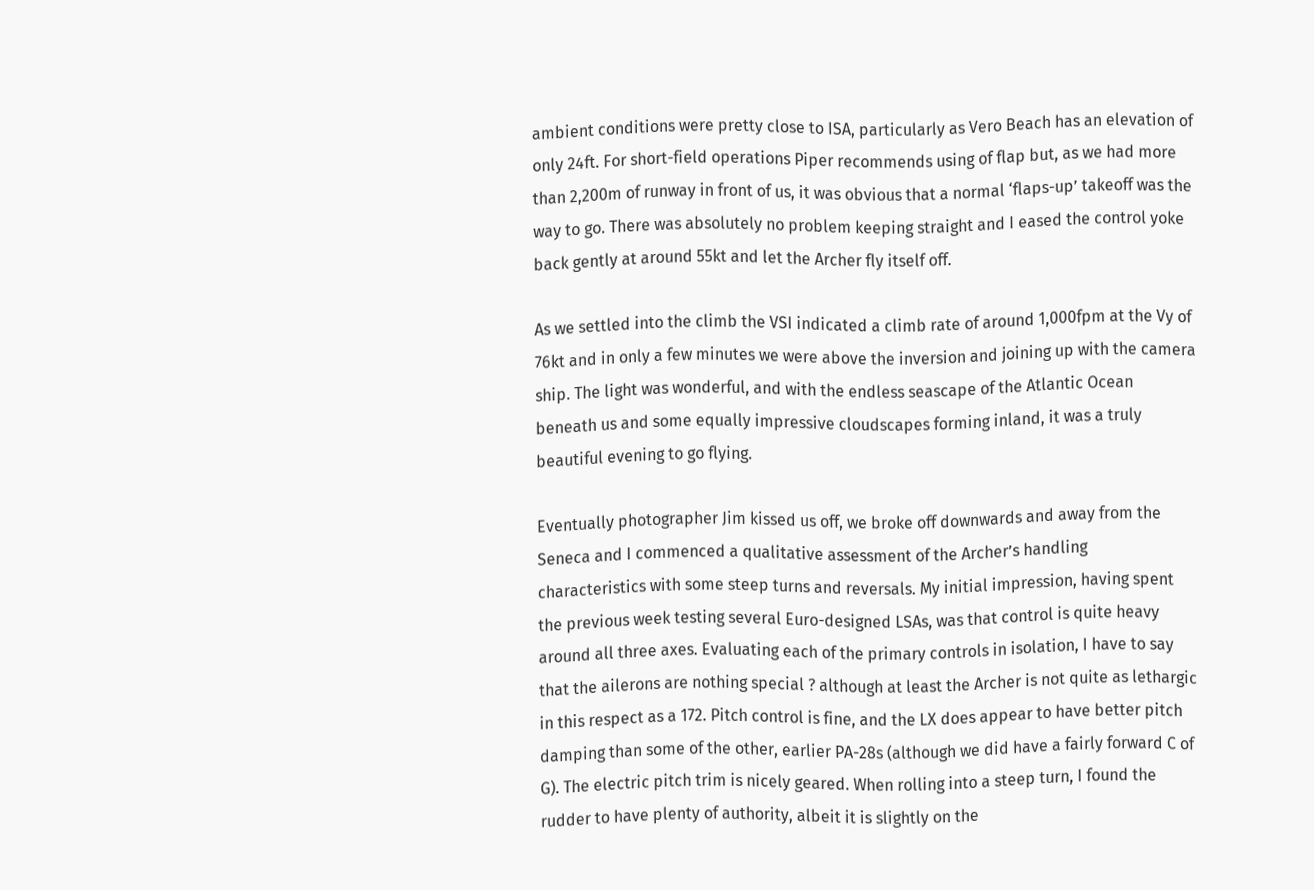ambient conditions were pretty close to ISA, particularly as Vero Beach has an elevation of only 24ft. For short-field operations Piper recommends using of flap but, as we had more than 2,200m of runway in front of us, it was obvious that a normal ‘flaps-up’ takeoff was the way to go. There was absolutely no problem keeping straight and I eased the control yoke back gently at around 55kt and let the Archer fly itself off.

As we settled into the climb the VSI indicated a climb rate of around 1,000fpm at the Vy of 76kt and in only a few minutes we were above the inversion and joining up with the camera ship. The light was wonderful, and with the endless seascape of the Atlantic Ocean beneath us and some equally impressive cloudscapes forming inland, it was a truly beautiful evening to go flying.

Eventually photographer Jim kissed us off, we broke off downwards and away from the Seneca and I commenced a qualitative assessment of the Archer’s handling characteristics with some steep turns and reversals. My initial impression, having spent the previous week testing several Euro-designed LSAs, was that control is quite heavy around all three axes. Evaluating each of the primary controls in isolation, I have to say that the ailerons are nothing special ? although at least the Archer is not quite as lethargic in this respect as a 172. Pitch control is fine, and the LX does appear to have better pitch damping than some of the other, earlier PA-28s (although we did have a fairly forward C of G). The electric pitch trim is nicely geared. When rolling into a steep turn, I found the rudder to have plenty of authority, albeit it is slightly on the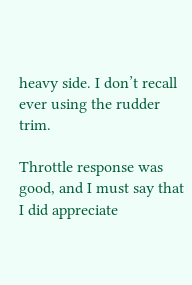heavy side. I don’t recall ever using the rudder trim.

Throttle response was good, and I must say that I did appreciate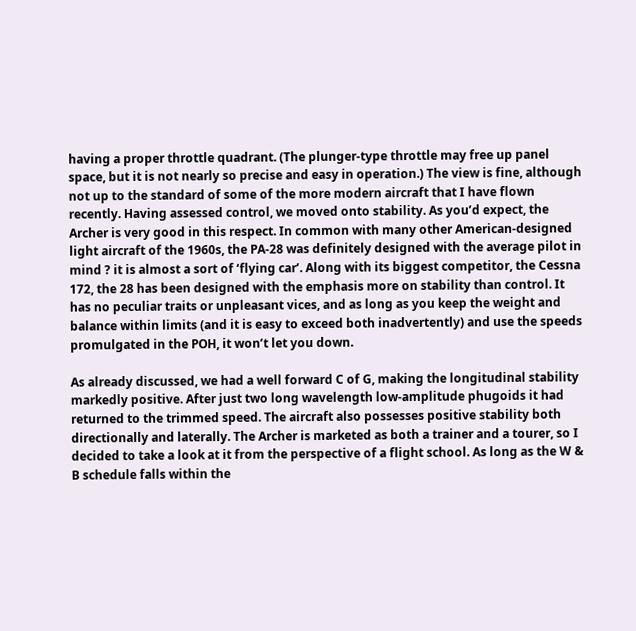having a proper throttle quadrant. (The plunger-type throttle may free up panel space, but it is not nearly so precise and easy in operation.) The view is fine, although not up to the standard of some of the more modern aircraft that I have flown recently. Having assessed control, we moved onto stability. As you’d expect, the Archer is very good in this respect. In common with many other American-designed light aircraft of the 1960s, the PA-28 was definitely designed with the average pilot in mind ? it is almost a sort of ‘flying car’. Along with its biggest competitor, the Cessna 172, the 28 has been designed with the emphasis more on stability than control. It has no peculiar traits or unpleasant vices, and as long as you keep the weight and balance within limits (and it is easy to exceed both inadvertently) and use the speeds promulgated in the POH, it won’t let you down.

As already discussed, we had a well forward C of G, making the longitudinal stability markedly positive. After just two long wavelength low-amplitude phugoids it had returned to the trimmed speed. The aircraft also possesses positive stability both directionally and laterally. The Archer is marketed as both a trainer and a tourer, so I decided to take a look at it from the perspective of a flight school. As long as the W & B schedule falls within the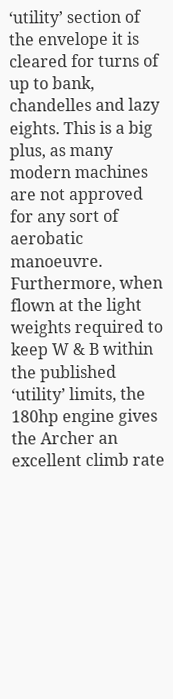‘utility’ section of the envelope it is cleared for turns of up to bank, chandelles and lazy eights. This is a big plus, as many modern machines are not approved for any sort of aerobatic manoeuvre. Furthermore, when flown at the light weights required to keep W & B within the published ‘utility’ limits, the 180hp engine gives the Archer an excellent climb rate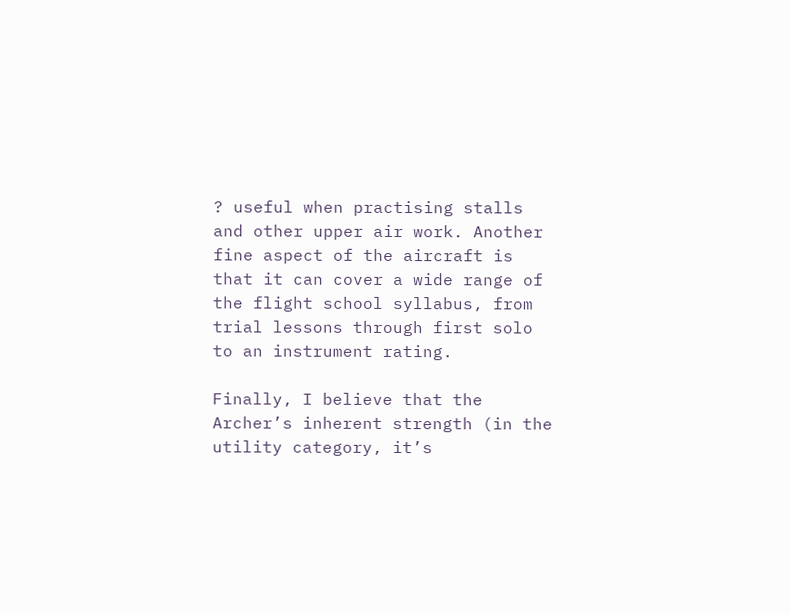? useful when practising stalls and other upper air work. Another fine aspect of the aircraft is that it can cover a wide range of the flight school syllabus, from trial lessons through first solo to an instrument rating.

Finally, I believe that the Archer’s inherent strength (in the utility category, it’s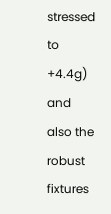stressed to +4.4g) and also the robust fixtures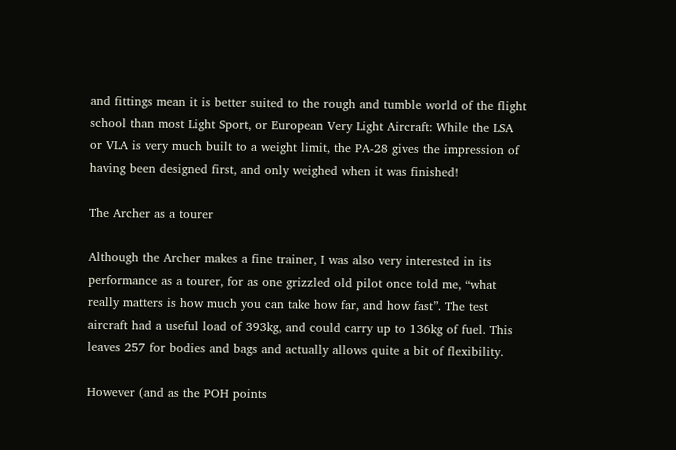and fittings mean it is better suited to the rough and tumble world of the flight school than most Light Sport, or European Very Light Aircraft: While the LSA or VLA is very much built to a weight limit, the PA-28 gives the impression of having been designed first, and only weighed when it was finished!

The Archer as a tourer

Although the Archer makes a fine trainer, I was also very interested in its performance as a tourer, for as one grizzled old pilot once told me, “what really matters is how much you can take how far, and how fast”. The test aircraft had a useful load of 393kg, and could carry up to 136kg of fuel. This leaves 257 for bodies and bags and actually allows quite a bit of flexibility.

However (and as the POH points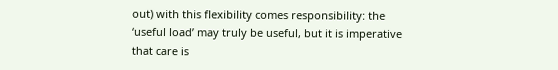out) with this flexibility comes responsibility: the ‘useful load’ may truly be useful, but it is imperative that care is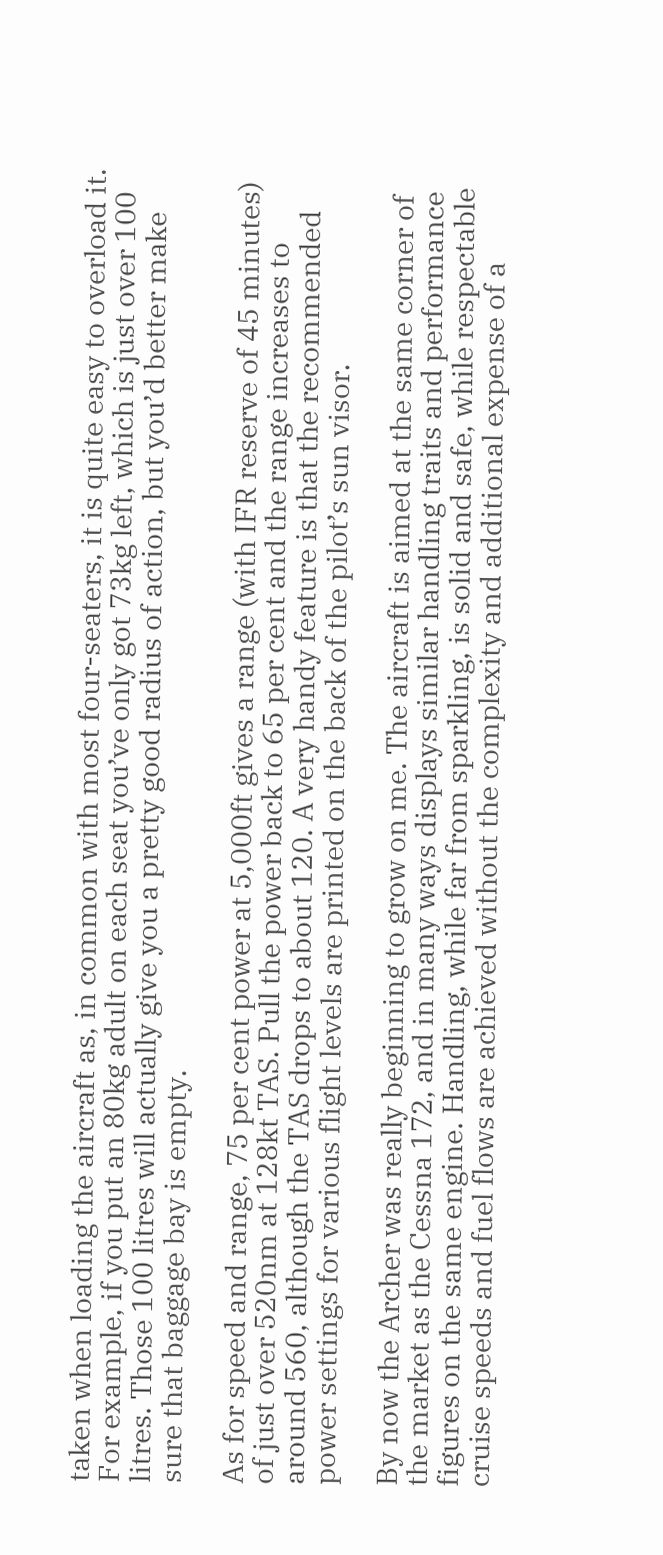taken when loading the aircraft as, in common with most four-seaters, it is quite easy to overload it. For example, if you put an 80kg adult on each seat you’ve only got 73kg left, which is just over 100 litres. Those 100 litres will actually give you a pretty good radius of action, but you’d better make sure that baggage bay is empty.

As for speed and range, 75 per cent power at 5,000ft gives a range (with IFR reserve of 45 minutes) of just over 520nm at 128kt TAS. Pull the power back to 65 per cent and the range increases to around 560, although the TAS drops to about 120. A very handy feature is that the recommended power settings for various flight levels are printed on the back of the pilot’s sun visor.

By now the Archer was really beginning to grow on me. The aircraft is aimed at the same corner of the market as the Cessna 172, and in many ways displays similar handling traits and performance figures on the same engine. Handling, while far from sparkling, is solid and safe, while respectable cruise speeds and fuel flows are achieved without the complexity and additional expense of a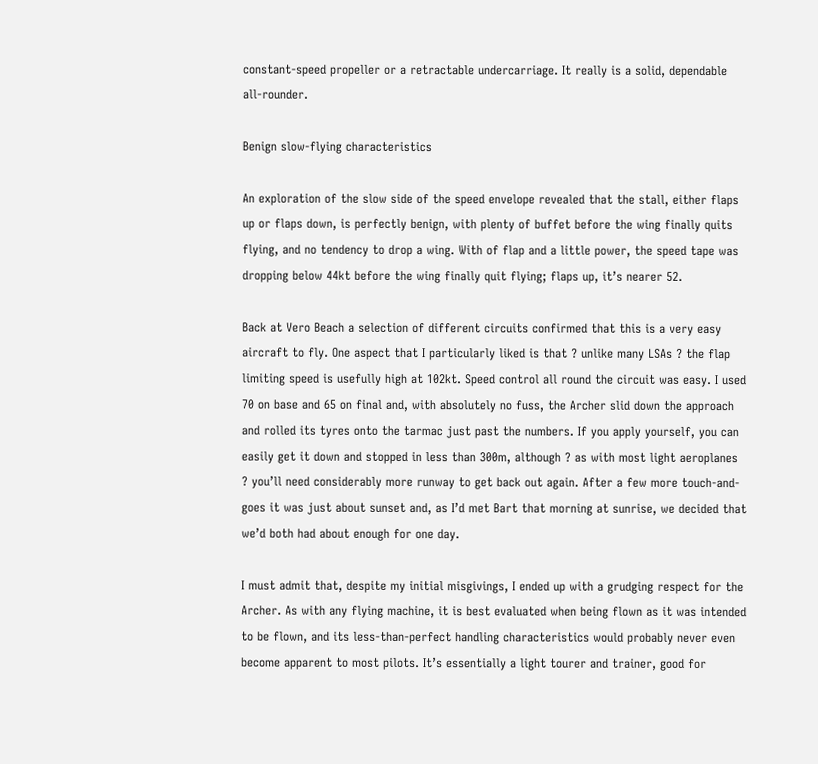constant-speed propeller or a retractable undercarriage. It really is a solid, dependable all-rounder.

Benign slow-flying characteristics

An exploration of the slow side of the speed envelope revealed that the stall, either flaps up or flaps down, is perfectly benign, with plenty of buffet before the wing finally quits flying, and no tendency to drop a wing. With of flap and a little power, the speed tape was dropping below 44kt before the wing finally quit flying; flaps up, it’s nearer 52.

Back at Vero Beach a selection of different circuits confirmed that this is a very easy aircraft to fly. One aspect that I particularly liked is that ? unlike many LSAs ? the flap limiting speed is usefully high at 102kt. Speed control all round the circuit was easy. I used 70 on base and 65 on final and, with absolutely no fuss, the Archer slid down the approach and rolled its tyres onto the tarmac just past the numbers. If you apply yourself, you can easily get it down and stopped in less than 300m, although ? as with most light aeroplanes ? you’ll need considerably more runway to get back out again. After a few more touch-and-goes it was just about sunset and, as I’d met Bart that morning at sunrise, we decided that we’d both had about enough for one day.

I must admit that, despite my initial misgivings, I ended up with a grudging respect for the Archer. As with any flying machine, it is best evaluated when being flown as it was intended to be flown, and its less-than-perfect handling characteristics would probably never even become apparent to most pilots. It’s essentially a light tourer and trainer, good for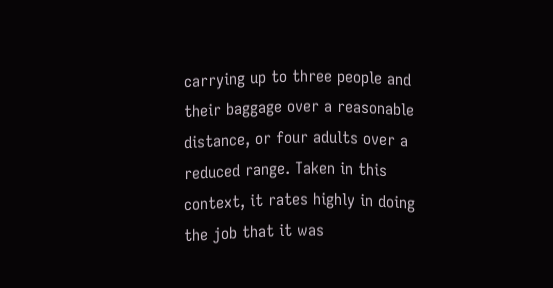carrying up to three people and their baggage over a reasonable distance, or four adults over a reduced range. Taken in this context, it rates highly in doing the job that it was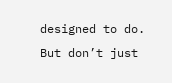designed to do. But don’t just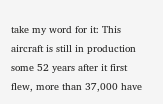take my word for it: This aircraft is still in production some 52 years after it first flew, more than 37,000 have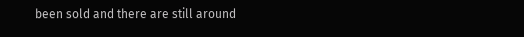been sold and there are still around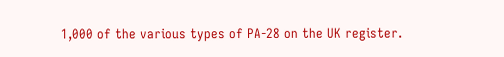1,000 of the various types of PA-28 on the UK register.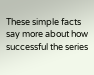These simple facts say more about how successful the series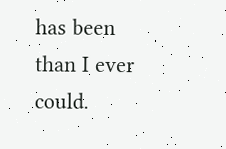has been than I ever could.